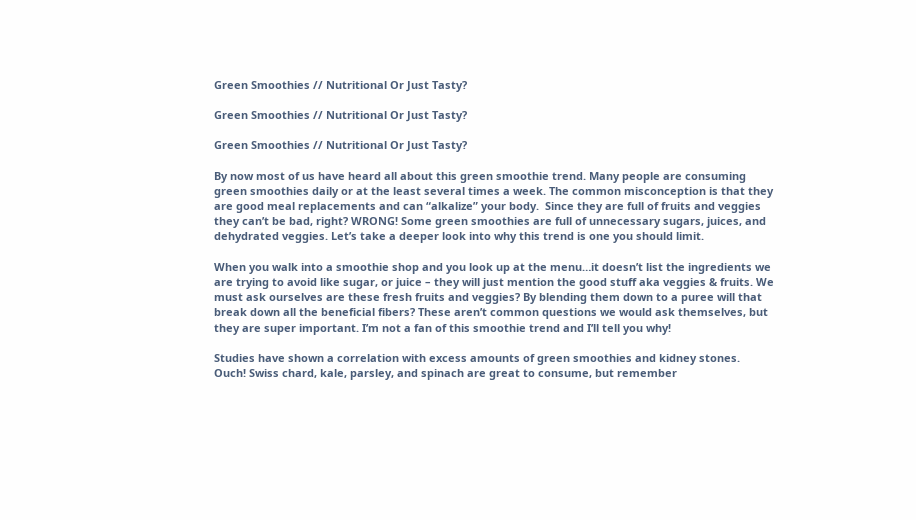Green Smoothies // Nutritional Or Just Tasty?

Green Smoothies // Nutritional Or Just Tasty?

Green Smoothies // Nutritional Or Just Tasty?

By now most of us have heard all about this green smoothie trend. Many people are consuming green smoothies daily or at the least several times a week. The common misconception is that they are good meal replacements and can “alkalize” your body.  Since they are full of fruits and veggies they can’t be bad, right? WRONG! Some green smoothies are full of unnecessary sugars, juices, and dehydrated veggies. Let’s take a deeper look into why this trend is one you should limit.

When you walk into a smoothie shop and you look up at the menu…it doesn’t list the ingredients we are trying to avoid like sugar, or juice – they will just mention the good stuff aka veggies & fruits. We must ask ourselves are these fresh fruits and veggies? By blending them down to a puree will that break down all the beneficial fibers? These aren’t common questions we would ask themselves, but they are super important. I’m not a fan of this smoothie trend and I’ll tell you why!

Studies have shown a correlation with excess amounts of green smoothies and kidney stones. Ouch! Swiss chard, kale, parsley, and spinach are great to consume, but remember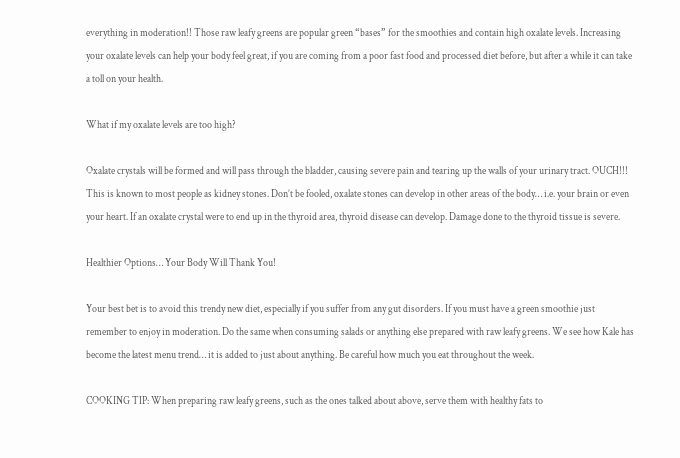everything in moderation!! Those raw leafy greens are popular green “bases” for the smoothies and contain high oxalate levels. Increasing your oxalate levels can help your body feel great, if you are coming from a poor fast food and processed diet before, but after a while it can take a toll on your health.

What if my oxalate levels are too high?

Oxalate crystals will be formed and will pass through the bladder, causing severe pain and tearing up the walls of your urinary tract. OUCH!!! This is known to most people as kidney stones. Don’t be fooled, oxalate stones can develop in other areas of the body… i.e. your brain or even your heart. If an oxalate crystal were to end up in the thyroid area, thyroid disease can develop. Damage done to the thyroid tissue is severe.

Healthier Options… Your Body Will Thank You!

Your best bet is to avoid this trendy new diet, especially if you suffer from any gut disorders. If you must have a green smoothie just remember to enjoy in moderation. Do the same when consuming salads or anything else prepared with raw leafy greens. We see how Kale has become the latest menu trend… it is added to just about anything. Be careful how much you eat throughout the week.

COOKING TIP: When preparing raw leafy greens, such as the ones talked about above, serve them with healthy fats to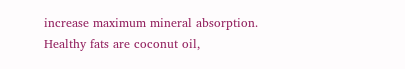increase maximum mineral absorption. Healthy fats are coconut oil,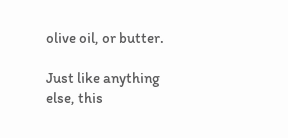olive oil, or butter.

Just like anything else, this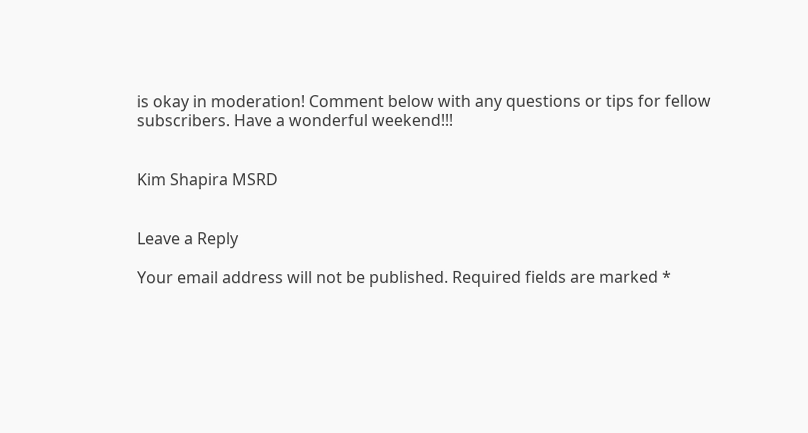is okay in moderation! Comment below with any questions or tips for fellow subscribers. Have a wonderful weekend!!!


Kim Shapira MSRD


Leave a Reply

Your email address will not be published. Required fields are marked *